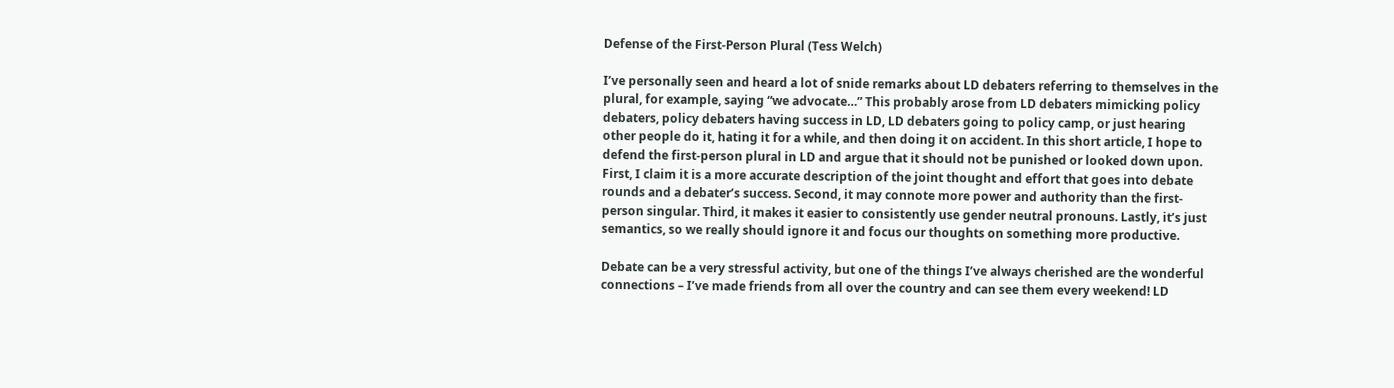Defense of the First-Person Plural (Tess Welch)

I’ve personally seen and heard a lot of snide remarks about LD debaters referring to themselves in the plural, for example, saying “we advocate…” This probably arose from LD debaters mimicking policy debaters, policy debaters having success in LD, LD debaters going to policy camp, or just hearing other people do it, hating it for a while, and then doing it on accident. In this short article, I hope to defend the first-person plural in LD and argue that it should not be punished or looked down upon. First, I claim it is a more accurate description of the joint thought and effort that goes into debate rounds and a debater’s success. Second, it may connote more power and authority than the first-person singular. Third, it makes it easier to consistently use gender neutral pronouns. Lastly, it’s just semantics, so we really should ignore it and focus our thoughts on something more productive.

Debate can be a very stressful activity, but one of the things I’ve always cherished are the wonderful connections – I’ve made friends from all over the country and can see them every weekend! LD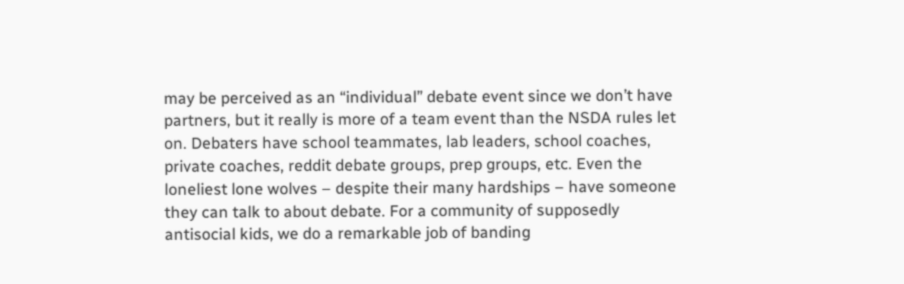may be perceived as an “individual” debate event since we don’t have partners, but it really is more of a team event than the NSDA rules let on. Debaters have school teammates, lab leaders, school coaches, private coaches, reddit debate groups, prep groups, etc. Even the loneliest lone wolves – despite their many hardships – have someone they can talk to about debate. For a community of supposedly antisocial kids, we do a remarkable job of banding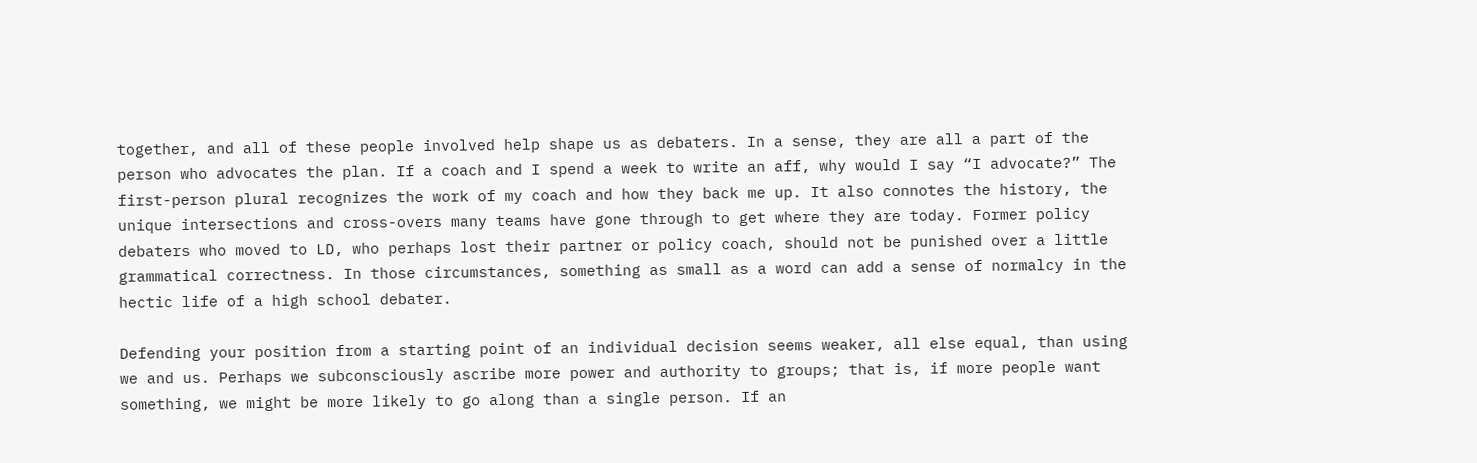together, and all of these people involved help shape us as debaters. In a sense, they are all a part of the person who advocates the plan. If a coach and I spend a week to write an aff, why would I say “I advocate?” The first-person plural recognizes the work of my coach and how they back me up. It also connotes the history, the unique intersections and cross-overs many teams have gone through to get where they are today. Former policy debaters who moved to LD, who perhaps lost their partner or policy coach, should not be punished over a little grammatical correctness. In those circumstances, something as small as a word can add a sense of normalcy in the hectic life of a high school debater.

Defending your position from a starting point of an individual decision seems weaker, all else equal, than using we and us. Perhaps we subconsciously ascribe more power and authority to groups; that is, if more people want something, we might be more likely to go along than a single person. If an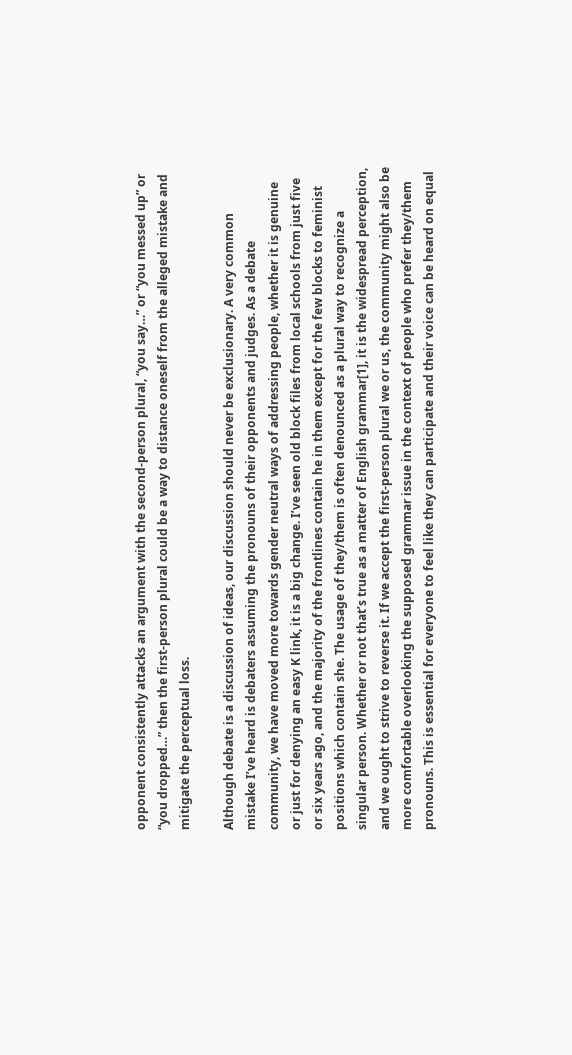opponent consistently attacks an argument with the second-person plural, “you say…” or “you messed up” or “you dropped…” then the first-person plural could be a way to distance oneself from the alleged mistake and mitigate the perceptual loss.

Although debate is a discussion of ideas, our discussion should never be exclusionary. A very common mistake I’ve heard is debaters assuming the pronouns of their opponents and judges. As a debate community, we have moved more towards gender neutral ways of addressing people, whether it is genuine or just for denying an easy K link, it is a big change. I’ve seen old block files from local schools from just five or six years ago, and the majority of the frontlines contain he in them except for the few blocks to feminist positions which contain she. The usage of they/them is often denounced as a plural way to recognize a singular person. Whether or not that’s true as a matter of English grammar[1], it is the widespread perception, and we ought to strive to reverse it. If we accept the first-person plural we or us, the community might also be more comfortable overlooking the supposed grammar issue in the context of people who prefer they/them pronouns. This is essential for everyone to feel like they can participate and their voice can be heard on equal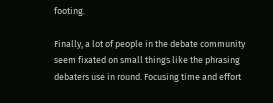footing.

Finally, a lot of people in the debate community seem fixated on small things like the phrasing debaters use in round. Focusing time and effort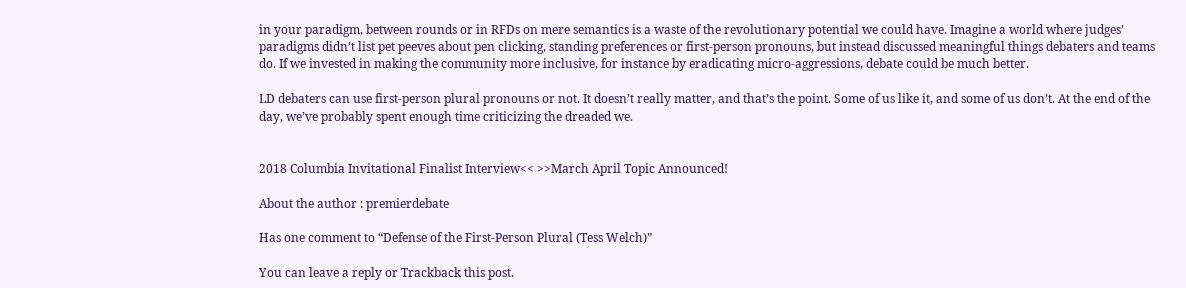in your paradigm, between rounds or in RFDs on mere semantics is a waste of the revolutionary potential we could have. Imagine a world where judges’ paradigms didn’t list pet peeves about pen clicking, standing preferences or first-person pronouns, but instead discussed meaningful things debaters and teams do. If we invested in making the community more inclusive, for instance by eradicating micro-aggressions, debate could be much better.

LD debaters can use first-person plural pronouns or not. It doesn’t really matter, and that’s the point. Some of us like it, and some of us don’t. At the end of the day, we’ve probably spent enough time criticizing the dreaded we.


2018 Columbia Invitational Finalist Interview<< >>March April Topic Announced!

About the author : premierdebate

Has one comment to “Defense of the First-Person Plural (Tess Welch)”

You can leave a reply or Trackback this post.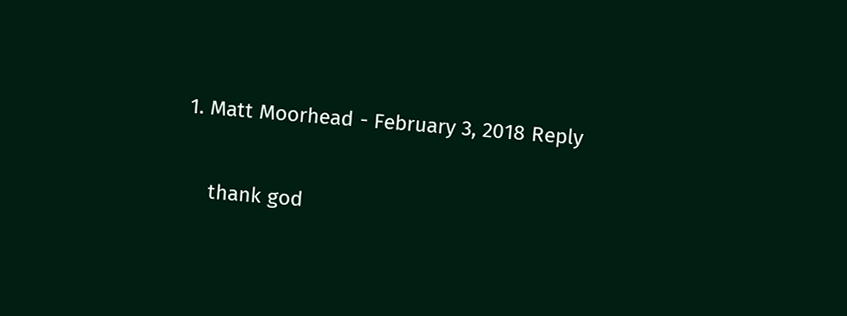1. Matt Moorhead - February 3, 2018 Reply

    thank god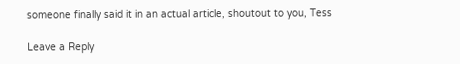someone finally said it in an actual article, shoutout to you, Tess

Leave a Reply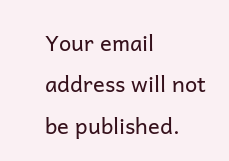Your email address will not be published.